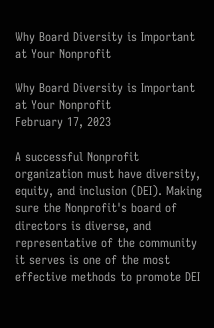Why Board Diversity is Important at Your Nonprofit

Why Board Diversity is Important at Your Nonprofit
February 17, 2023

A successful Nonprofit organization must have diversity, equity, and inclusion (DEI). Making sure the Nonprofit's board of directors is diverse, and representative of the community it serves is one of the most effective methods to promote DEI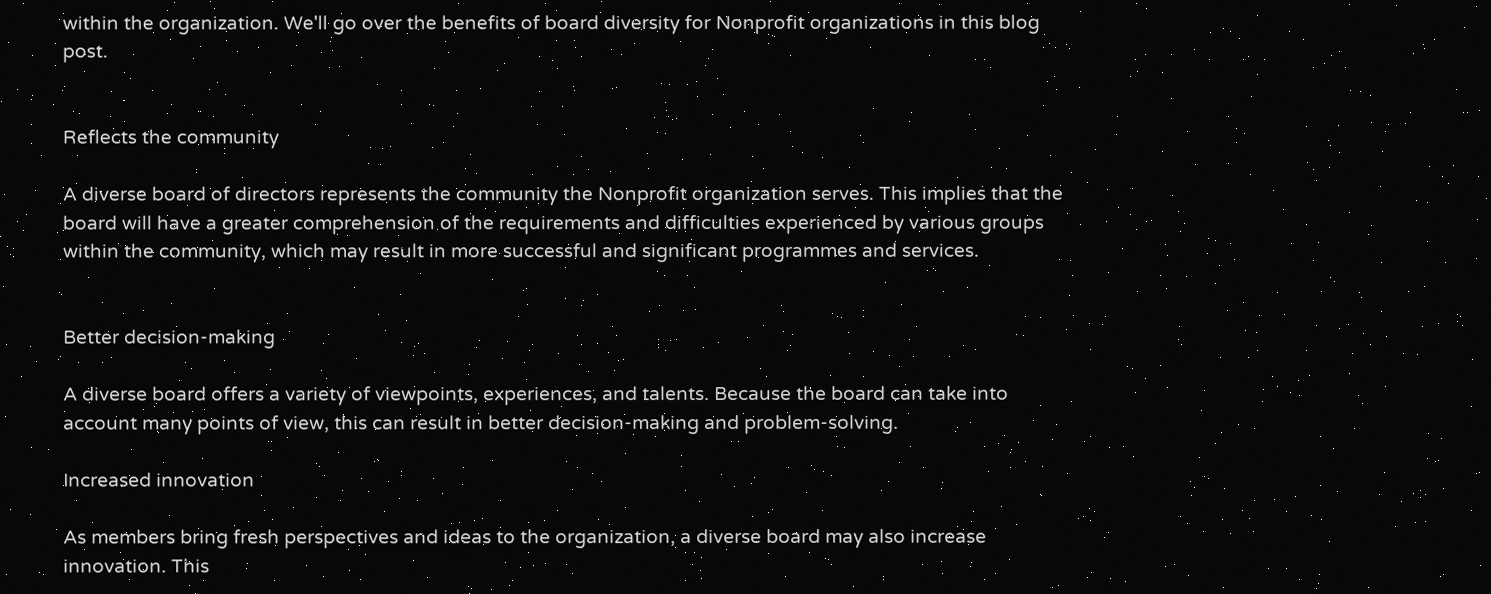within the organization. We'll go over the benefits of board diversity for Nonprofit organizations in this blog post.


Reflects the community

A diverse board of directors represents the community the Nonprofit organization serves. This implies that the board will have a greater comprehension of the requirements and difficulties experienced by various groups within the community, which may result in more successful and significant programmes and services.


Better decision-making

A diverse board offers a variety of viewpoints, experiences, and talents. Because the board can take into account many points of view, this can result in better decision-making and problem-solving.

Increased innovation

As members bring fresh perspectives and ideas to the organization, a diverse board may also increase innovation. This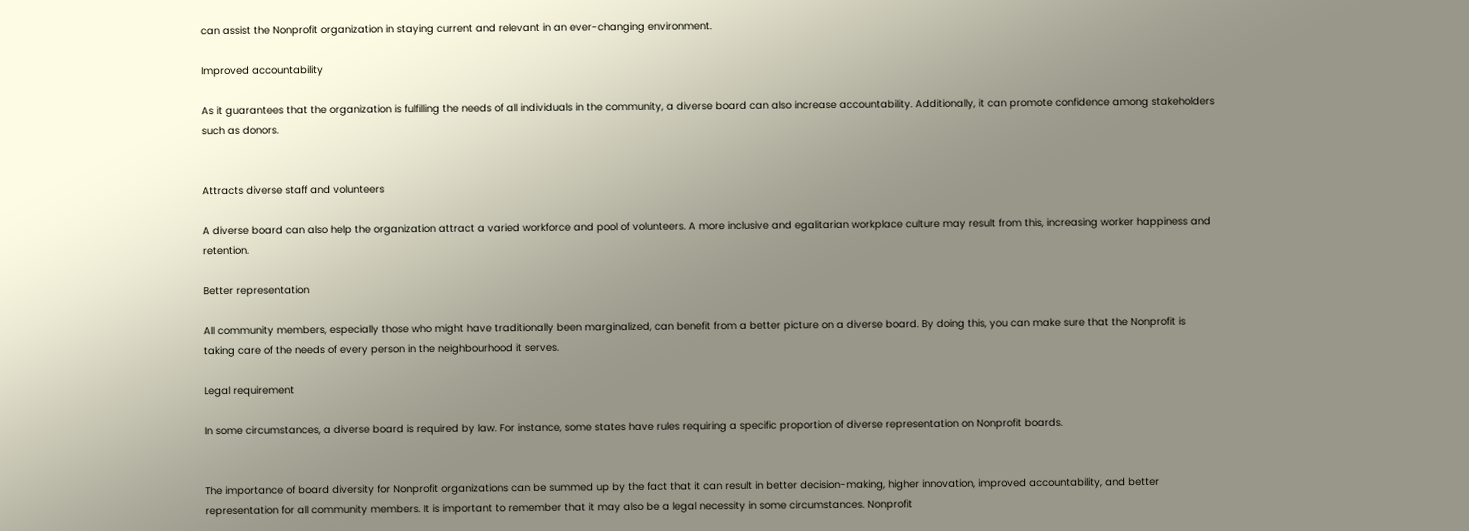can assist the Nonprofit organization in staying current and relevant in an ever-changing environment.

Improved accountability

As it guarantees that the organization is fulfilling the needs of all individuals in the community, a diverse board can also increase accountability. Additionally, it can promote confidence among stakeholders such as donors.


Attracts diverse staff and volunteers

A diverse board can also help the organization attract a varied workforce and pool of volunteers. A more inclusive and egalitarian workplace culture may result from this, increasing worker happiness and retention.

Better representation

All community members, especially those who might have traditionally been marginalized, can benefit from a better picture on a diverse board. By doing this, you can make sure that the Nonprofit is taking care of the needs of every person in the neighbourhood it serves.

Legal requirement

In some circumstances, a diverse board is required by law. For instance, some states have rules requiring a specific proportion of diverse representation on Nonprofit boards.


The importance of board diversity for Nonprofit organizations can be summed up by the fact that it can result in better decision-making, higher innovation, improved accountability, and better representation for all community members. It is important to remember that it may also be a legal necessity in some circumstances. Nonprofit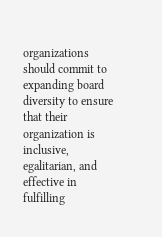organizations should commit to expanding board diversity to ensure that their organization is inclusive, egalitarian, and effective in fulfilling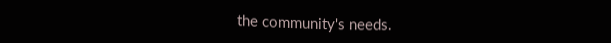the community's needs.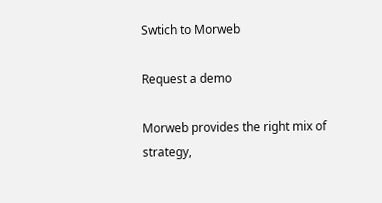Swtich to Morweb

Request a demo

Morweb provides the right mix of strategy,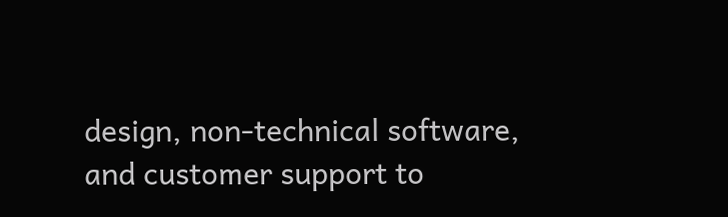design, non-technical software, and customer support to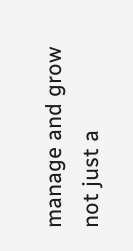manage and grow not just a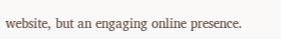website, but an engaging online presence.